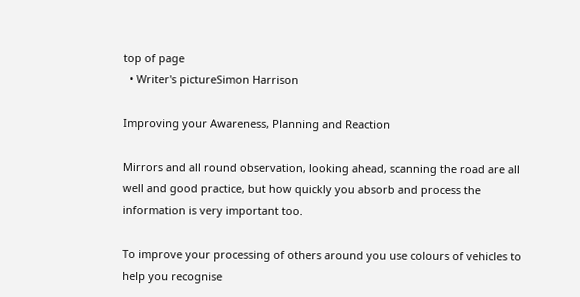top of page
  • Writer's pictureSimon Harrison

Improving your Awareness, Planning and Reaction

Mirrors and all round observation, looking ahead, scanning the road are all well and good practice, but how quickly you absorb and process the information is very important too.

To improve your processing of others around you use colours of vehicles to help you recognise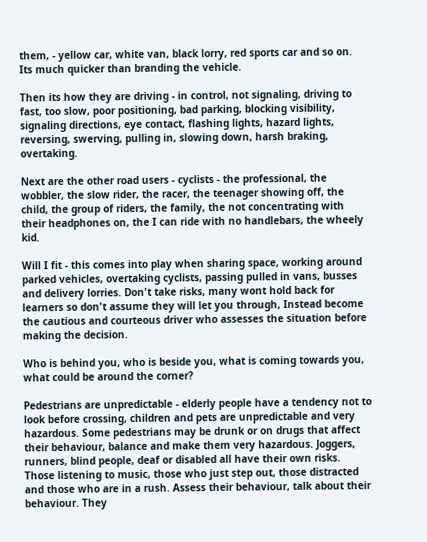them, - yellow car, white van, black lorry, red sports car and so on. Its much quicker than branding the vehicle.

Then its how they are driving - in control, not signaling, driving to fast, too slow, poor positioning, bad parking, blocking visibility, signaling directions, eye contact, flashing lights, hazard lights, reversing, swerving, pulling in, slowing down, harsh braking, overtaking.

Next are the other road users - cyclists - the professional, the wobbler, the slow rider, the racer, the teenager showing off, the child, the group of riders, the family, the not concentrating with their headphones on, the I can ride with no handlebars, the wheely kid.

Will I fit - this comes into play when sharing space, working around parked vehicles, overtaking cyclists, passing pulled in vans, busses and delivery lorries. Don't take risks, many wont hold back for learners so don't assume they will let you through, Instead become the cautious and courteous driver who assesses the situation before making the decision.

Who is behind you, who is beside you, what is coming towards you, what could be around the corner?

Pedestrians are unpredictable - elderly people have a tendency not to look before crossing, children and pets are unpredictable and very hazardous. Some pedestrians may be drunk or on drugs that affect their behaviour, balance and make them very hazardous. Joggers, runners, blind people, deaf or disabled all have their own risks. Those listening to music, those who just step out, those distracted and those who are in a rush. Assess their behaviour, talk about their behaviour. They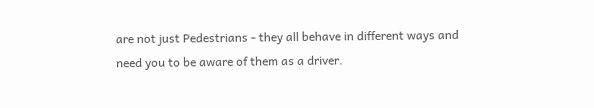are not just Pedestrians - they all behave in different ways and need you to be aware of them as a driver.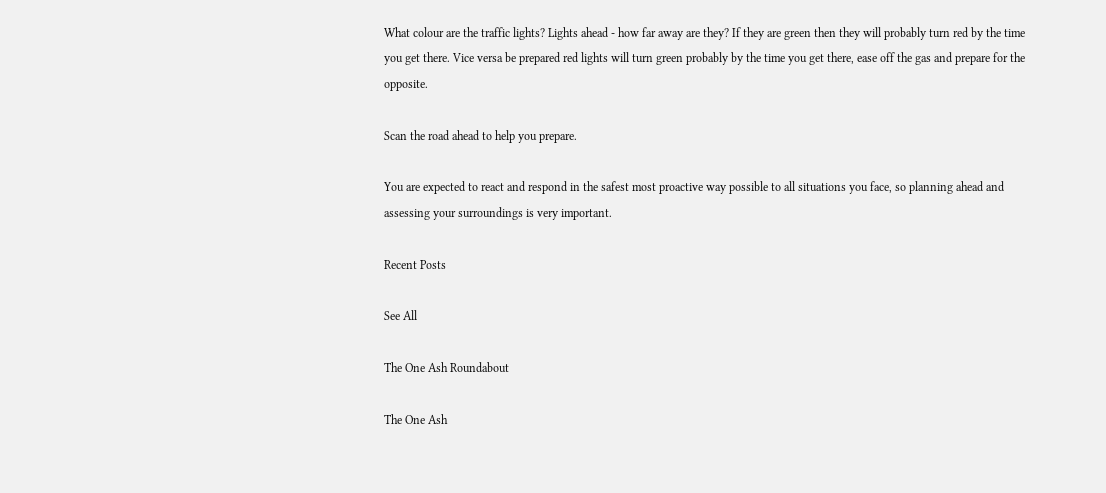What colour are the traffic lights? Lights ahead - how far away are they? If they are green then they will probably turn red by the time you get there. Vice versa be prepared red lights will turn green probably by the time you get there, ease off the gas and prepare for the opposite.

Scan the road ahead to help you prepare.

You are expected to react and respond in the safest most proactive way possible to all situations you face, so planning ahead and assessing your surroundings is very important.

Recent Posts

See All

The One Ash Roundabout

The One Ash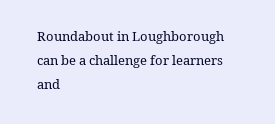Roundabout in Loughborough can be a challenge for learners and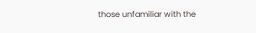those unfamiliar with the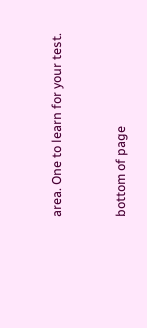area. One to learn for your test.


bottom of page